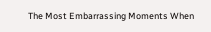The Most Embarrassing Moments When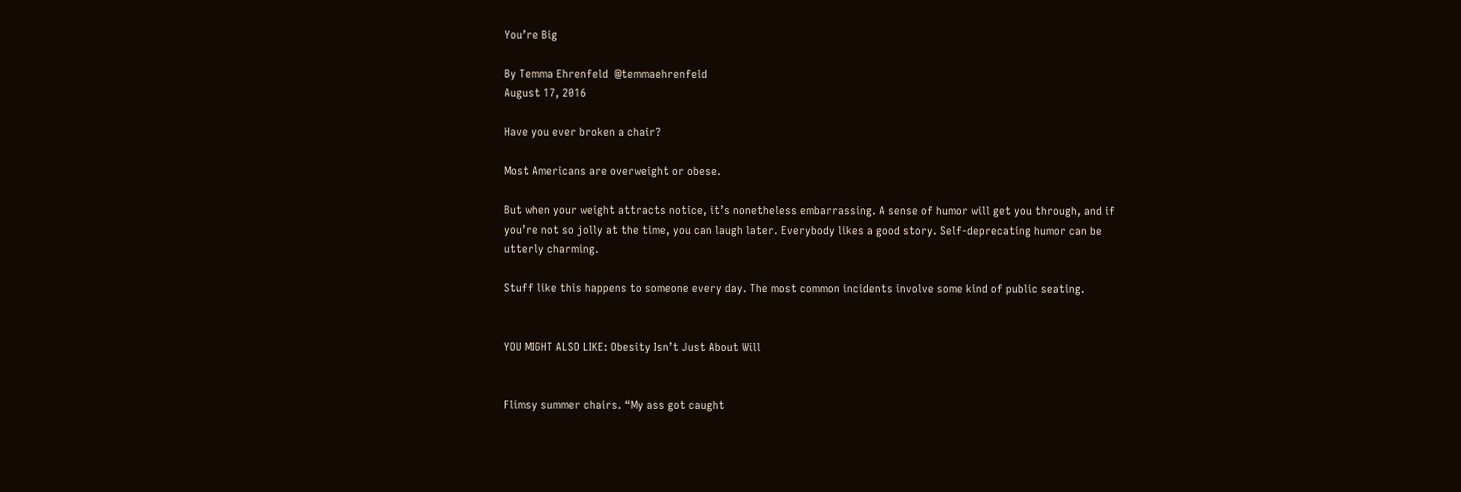You’re Big

By Temma Ehrenfeld  @temmaehrenfeld
August 17, 2016

Have you ever broken a chair?

Most Americans are overweight or obese.

But when your weight attracts notice, it’s nonetheless embarrassing. A sense of humor will get you through, and if you’re not so jolly at the time, you can laugh later. Everybody likes a good story. Self-deprecating humor can be utterly charming.

Stuff like this happens to someone every day. The most common incidents involve some kind of public seating.


YOU MIGHT ALSO LIKE: Obesity Isn’t Just About Will


Flimsy summer chairs. “My ass got caught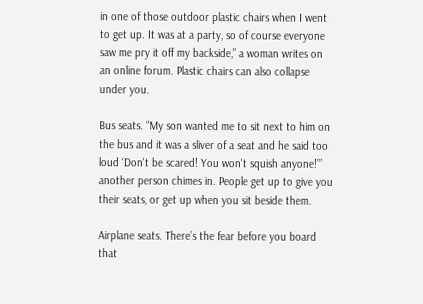in one of those outdoor plastic chairs when I went to get up. It was at a party, so of course everyone saw me pry it off my backside,” a woman writes on an online forum. Plastic chairs can also collapse under you.

Bus seats. “My son wanted me to sit next to him on the bus and it was a sliver of a seat and he said too loud ‘Don't be scared! You won't squish anyone!’” another person chimes in. People get up to give you their seats, or get up when you sit beside them.

Airplane seats. There’s the fear before you board that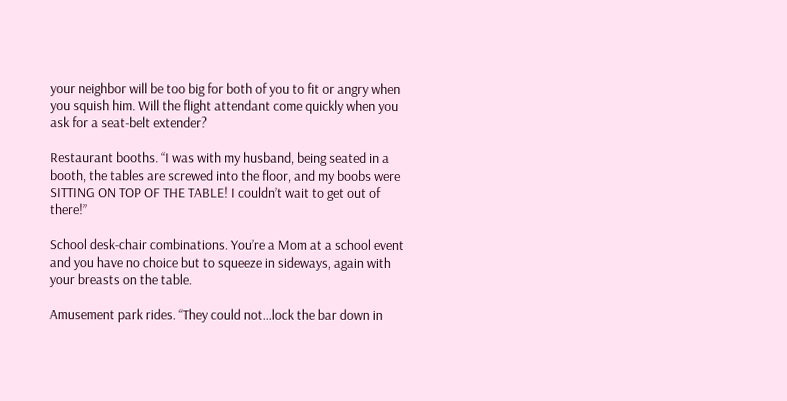your neighbor will be too big for both of you to fit or angry when you squish him. Will the flight attendant come quickly when you ask for a seat-belt extender?

Restaurant booths. “I was with my husband, being seated in a booth, the tables are screwed into the floor, and my boobs were SITTING ON TOP OF THE TABLE! I couldn’t wait to get out of there!”

School desk-chair combinations. You’re a Mom at a school event and you have no choice but to squeeze in sideways, again with your breasts on the table.

Amusement park rides. “They could not…lock the bar down in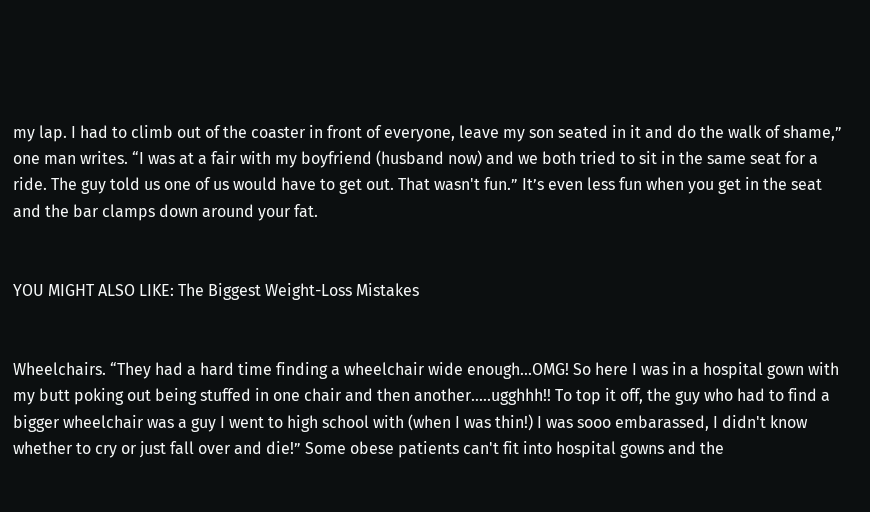my lap. I had to climb out of the coaster in front of everyone, leave my son seated in it and do the walk of shame,” one man writes. “I was at a fair with my boyfriend (husband now) and we both tried to sit in the same seat for a ride. The guy told us one of us would have to get out. That wasn't fun.” It’s even less fun when you get in the seat and the bar clamps down around your fat.


YOU MIGHT ALSO LIKE: The Biggest Weight-Loss Mistakes


Wheelchairs. “They had a hard time finding a wheelchair wide enough...OMG! So here I was in a hospital gown with my butt poking out being stuffed in one chair and then another.....ugghhh!! To top it off, the guy who had to find a bigger wheelchair was a guy I went to high school with (when I was thin!) I was sooo embarassed, I didn't know whether to cry or just fall over and die!” Some obese patients can't fit into hospital gowns and the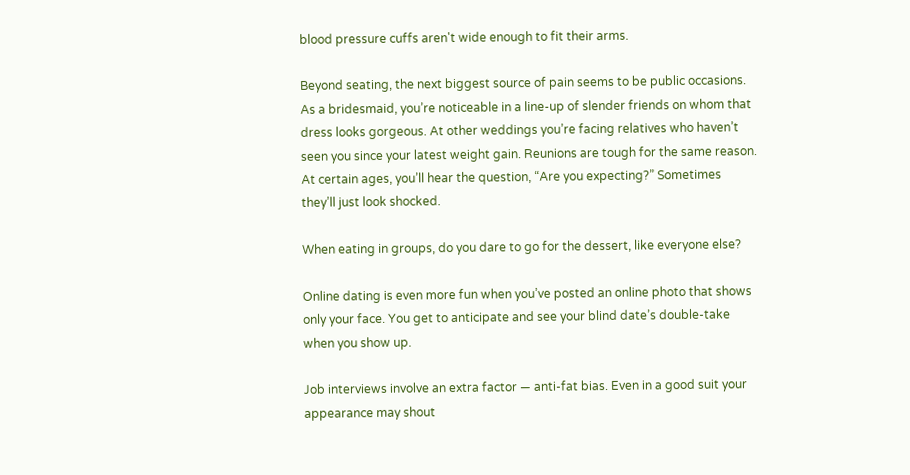blood pressure cuffs aren't wide enough to fit their arms.

Beyond seating, the next biggest source of pain seems to be public occasions. As a bridesmaid, you’re noticeable in a line-up of slender friends on whom that dress looks gorgeous. At other weddings you’re facing relatives who haven’t seen you since your latest weight gain. Reunions are tough for the same reason. At certain ages, you’ll hear the question, “Are you expecting?” Sometimes they’ll just look shocked.

When eating in groups, do you dare to go for the dessert, like everyone else?

Online dating is even more fun when you’ve posted an online photo that shows only your face. You get to anticipate and see your blind date’s double-take when you show up.

Job interviews involve an extra factor — anti-fat bias. Even in a good suit your appearance may shout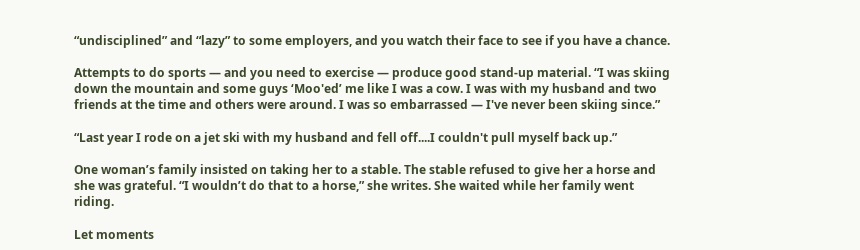“undisciplined” and “lazy” to some employers, and you watch their face to see if you have a chance.

Attempts to do sports — and you need to exercise — produce good stand-up material. “I was skiing down the mountain and some guys ‘Moo'ed’ me like I was a cow. I was with my husband and two friends at the time and others were around. I was so embarrassed — I've never been skiing since.”

“Last year I rode on a jet ski with my husband and fell off....I couldn't pull myself back up.”

One woman’s family insisted on taking her to a stable. The stable refused to give her a horse and she was grateful. “I wouldn’t do that to a horse,” she writes. She waited while her family went riding.

Let moments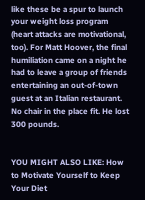like these be a spur to launch your weight loss program (heart attacks are motivational, too). For Matt Hoover, the final humiliation came on a night he had to leave a group of friends entertaining an out-of-town guest at an Italian restaurant. No chair in the place fit. He lost 300 pounds.


YOU MIGHT ALSO LIKE: How to Motivate Yourself to Keep Your Diet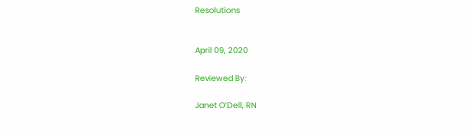Resolutions


April 09, 2020

Reviewed By:

Janet O’Dell, RN